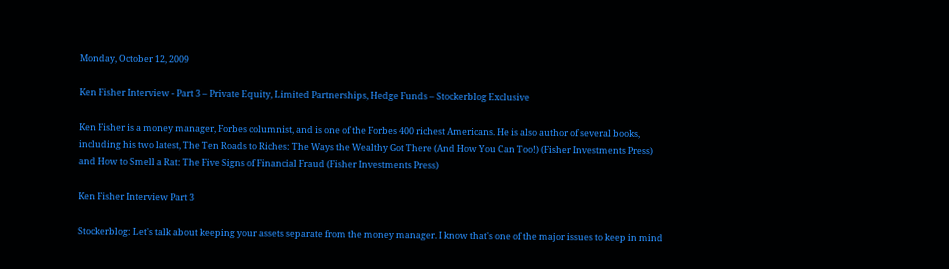Monday, October 12, 2009

Ken Fisher Interview - Part 3 – Private Equity, Limited Partnerships, Hedge Funds – Stockerblog Exclusive

Ken Fisher is a money manager, Forbes columnist, and is one of the Forbes 400 richest Americans. He is also author of several books, including his two latest, The Ten Roads to Riches: The Ways the Wealthy Got There (And How You Can Too!) (Fisher Investments Press) and How to Smell a Rat: The Five Signs of Financial Fraud (Fisher Investments Press)

Ken Fisher Interview Part 3

Stockerblog: Let's talk about keeping your assets separate from the money manager. I know that's one of the major issues to keep in mind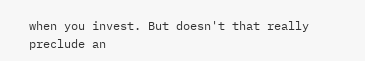when you invest. But doesn't that really preclude an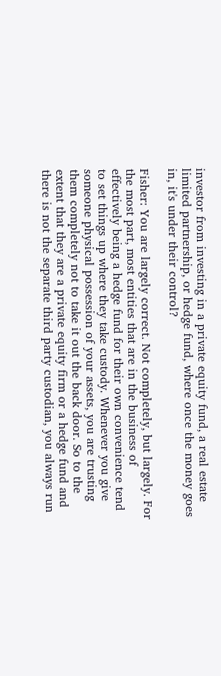investor from investing in a private equity fund, a real estate limited partnership, or hedge fund, where once the money goes in, it's under their control?

Fisher: You are largely correct. Not completely, but largely. For the most part, most entities that are in the business of effectively being a hedge fund for their own convenience tend to set things up where they take custody. Whenever you give someone physical possession of your assets, you are trusting them completely not to take it out the back door. So to the extent that they are a private equity firm or a hedge fund and there is not the separate third party custodian, you always run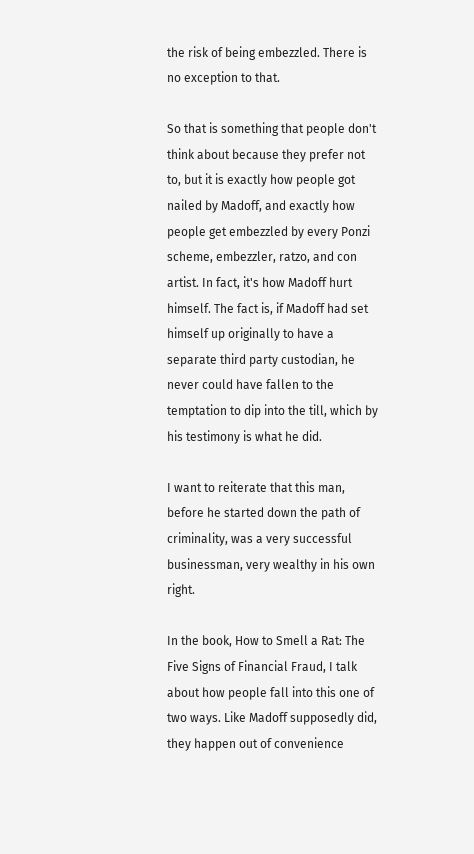the risk of being embezzled. There is no exception to that.

So that is something that people don't think about because they prefer not to, but it is exactly how people got nailed by Madoff, and exactly how people get embezzled by every Ponzi scheme, embezzler, ratzo, and con artist. In fact, it's how Madoff hurt himself. The fact is, if Madoff had set himself up originally to have a separate third party custodian, he never could have fallen to the temptation to dip into the till, which by his testimony is what he did.

I want to reiterate that this man, before he started down the path of criminality, was a very successful businessman, very wealthy in his own right.

In the book, How to Smell a Rat: The Five Signs of Financial Fraud, I talk about how people fall into this one of two ways. Like Madoff supposedly did, they happen out of convenience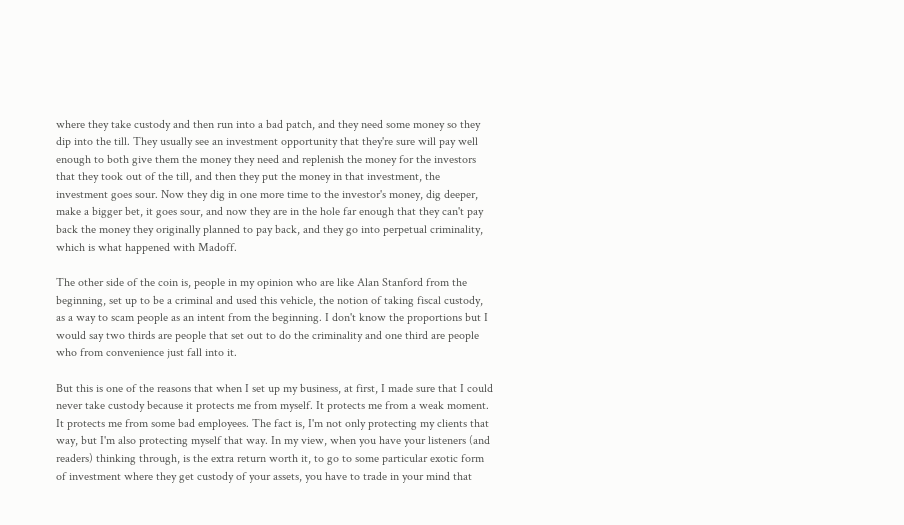where they take custody and then run into a bad patch, and they need some money so they dip into the till. They usually see an investment opportunity that they're sure will pay well enough to both give them the money they need and replenish the money for the investors that they took out of the till, and then they put the money in that investment, the investment goes sour. Now they dig in one more time to the investor's money, dig deeper, make a bigger bet, it goes sour, and now they are in the hole far enough that they can't pay back the money they originally planned to pay back, and they go into perpetual criminality, which is what happened with Madoff.

The other side of the coin is, people in my opinion who are like Alan Stanford from the beginning, set up to be a criminal and used this vehicle, the notion of taking fiscal custody, as a way to scam people as an intent from the beginning. I don't know the proportions but I would say two thirds are people that set out to do the criminality and one third are people who from convenience just fall into it.

But this is one of the reasons that when I set up my business, at first, I made sure that I could never take custody because it protects me from myself. It protects me from a weak moment. It protects me from some bad employees. The fact is, I'm not only protecting my clients that way, but I'm also protecting myself that way. In my view, when you have your listeners (and readers) thinking through, is the extra return worth it, to go to some particular exotic form of investment where they get custody of your assets, you have to trade in your mind that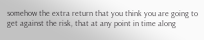somehow the extra return that you think you are going to get against the risk, that at any point in time along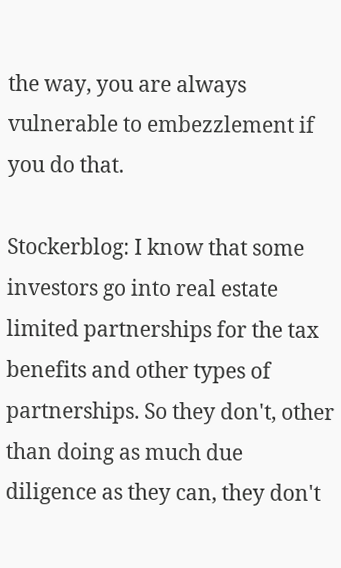the way, you are always vulnerable to embezzlement if you do that.

Stockerblog: I know that some investors go into real estate limited partnerships for the tax benefits and other types of partnerships. So they don't, other than doing as much due diligence as they can, they don't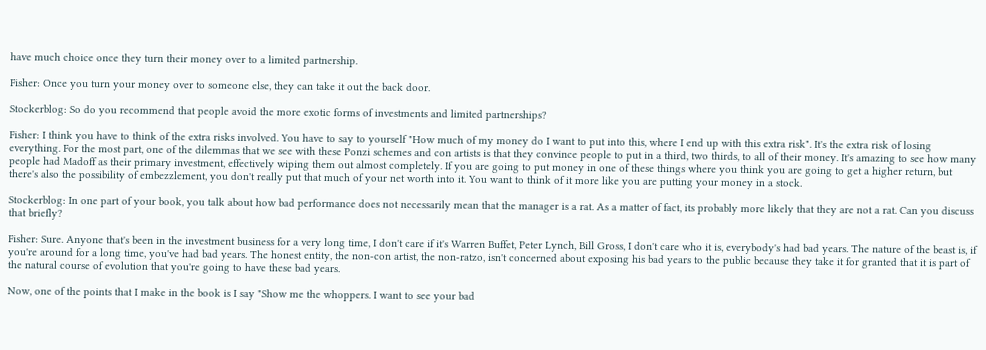have much choice once they turn their money over to a limited partnership.

Fisher: Once you turn your money over to someone else, they can take it out the back door.

Stockerblog: So do you recommend that people avoid the more exotic forms of investments and limited partnerships?

Fisher: I think you have to think of the extra risks involved. You have to say to yourself "How much of my money do I want to put into this, where I end up with this extra risk". It's the extra risk of losing everything. For the most part, one of the dilemmas that we see with these Ponzi schemes and con artists is that they convince people to put in a third, two thirds, to all of their money. It's amazing to see how many people had Madoff as their primary investment, effectively wiping them out almost completely. If you are going to put money in one of these things where you think you are going to get a higher return, but there's also the possibility of embezzlement, you don't really put that much of your net worth into it. You want to think of it more like you are putting your money in a stock.

Stockerblog: In one part of your book, you talk about how bad performance does not necessarily mean that the manager is a rat. As a matter of fact, its probably more likely that they are not a rat. Can you discuss that briefly?

Fisher: Sure. Anyone that's been in the investment business for a very long time, I don't care if it's Warren Buffet, Peter Lynch, Bill Gross, I don't care who it is, everybody's had bad years. The nature of the beast is, if you're around for a long time, you've had bad years. The honest entity, the non-con artist, the non-ratzo, isn't concerned about exposing his bad years to the public because they take it for granted that it is part of the natural course of evolution that you're going to have these bad years.

Now, one of the points that I make in the book is I say "Show me the whoppers. I want to see your bad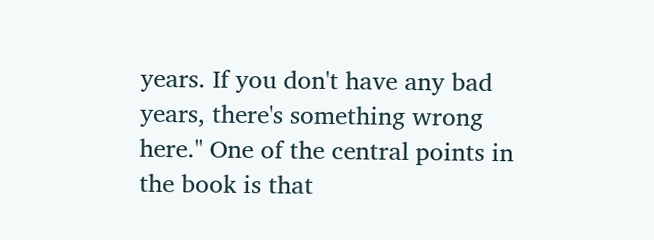years. If you don't have any bad years, there's something wrong here." One of the central points in the book is that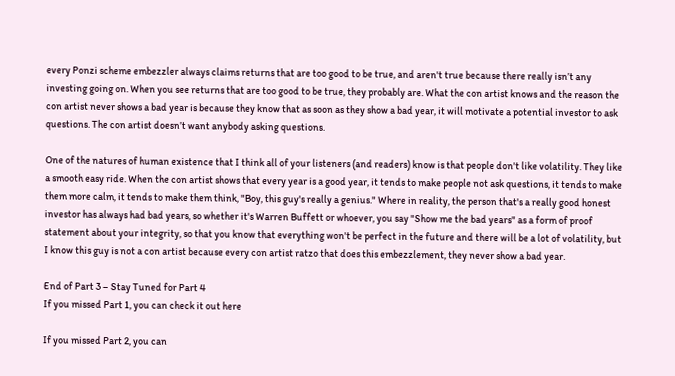every Ponzi scheme embezzler always claims returns that are too good to be true, and aren't true because there really isn’t any investing going on. When you see returns that are too good to be true, they probably are. What the con artist knows and the reason the con artist never shows a bad year is because they know that as soon as they show a bad year, it will motivate a potential investor to ask questions. The con artist doesn’t want anybody asking questions.

One of the natures of human existence that I think all of your listeners (and readers) know is that people don't like volatility. They like a smooth easy ride. When the con artist shows that every year is a good year, it tends to make people not ask questions, it tends to make them more calm, it tends to make them think, "Boy, this guy's really a genius." Where in reality, the person that's a really good honest investor has always had bad years, so whether it's Warren Buffett or whoever, you say "Show me the bad years" as a form of proof statement about your integrity, so that you know that everything won't be perfect in the future and there will be a lot of volatility, but I know this guy is not a con artist because every con artist ratzo that does this embezzlement, they never show a bad year.

End of Part 3 – Stay Tuned for Part 4
If you missed Part 1, you can check it out here

If you missed Part 2, you can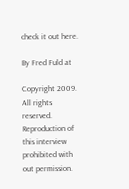check it out here.

By Fred Fuld at

Copyright 2009. All rights reserved. Reproduction of this interview prohibited with out permission.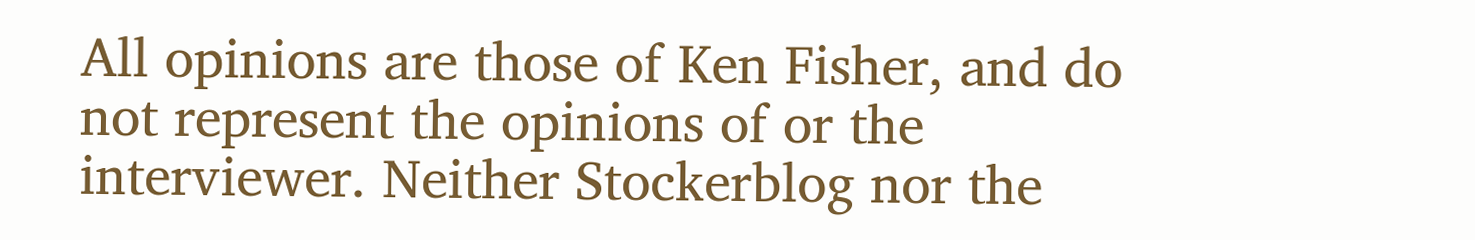All opinions are those of Ken Fisher, and do not represent the opinions of or the interviewer. Neither Stockerblog nor the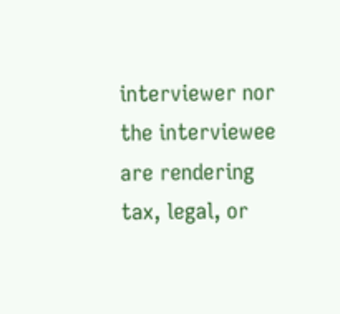interviewer nor the interviewee are rendering tax, legal, or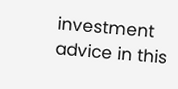investment advice in this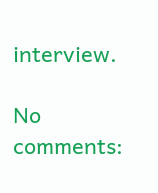interview.

No comments: